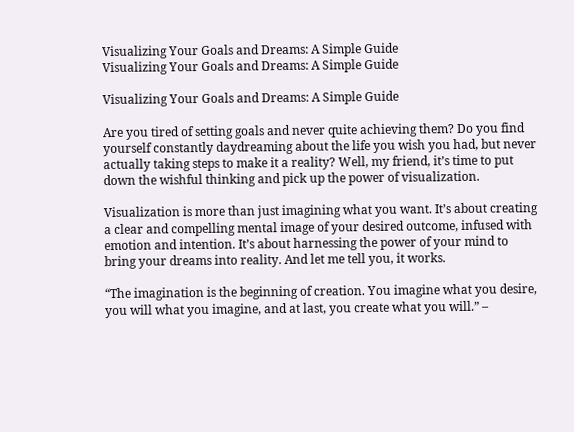Visualizing Your Goals and Dreams: A Simple Guide
Visualizing Your Goals and Dreams: A Simple Guide

Visualizing Your Goals and Dreams: A Simple Guide

Are you tired of setting goals and never quite achieving them? Do you find yourself constantly daydreaming about the life you wish you had, but never actually taking steps to make it a reality? Well, my friend, it’s time to put down the wishful thinking and pick up the power of visualization.

Visualization is more than just imagining what you want. It’s about creating a clear and compelling mental image of your desired outcome, infused with emotion and intention. It’s about harnessing the power of your mind to bring your dreams into reality. And let me tell you, it works.

“The imagination is the beginning of creation. You imagine what you desire, you will what you imagine, and at last, you create what you will.” –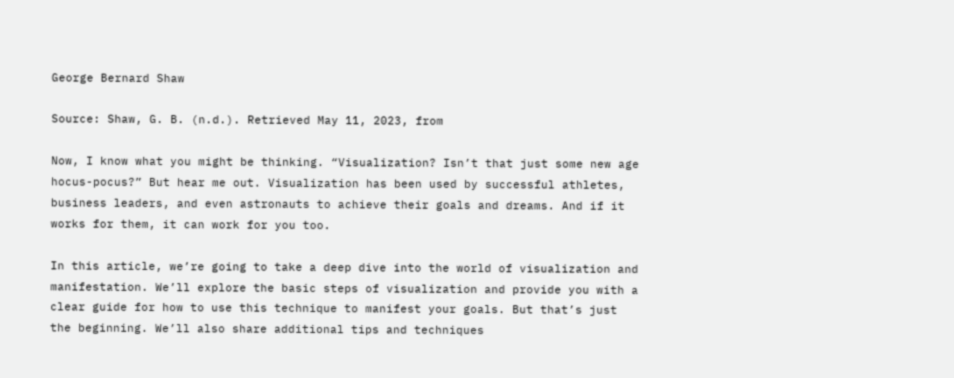George Bernard Shaw

Source: Shaw, G. B. (n.d.). Retrieved May 11, 2023, from

Now, I know what you might be thinking. “Visualization? Isn’t that just some new age hocus-pocus?” But hear me out. Visualization has been used by successful athletes, business leaders, and even astronauts to achieve their goals and dreams. And if it works for them, it can work for you too.

In this article, we’re going to take a deep dive into the world of visualization and manifestation. We’ll explore the basic steps of visualization and provide you with a clear guide for how to use this technique to manifest your goals. But that’s just the beginning. We’ll also share additional tips and techniques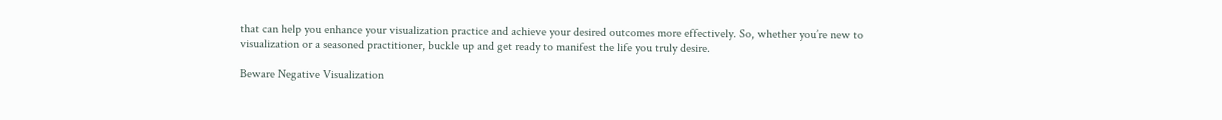that can help you enhance your visualization practice and achieve your desired outcomes more effectively. So, whether you’re new to visualization or a seasoned practitioner, buckle up and get ready to manifest the life you truly desire.

Beware Negative Visualization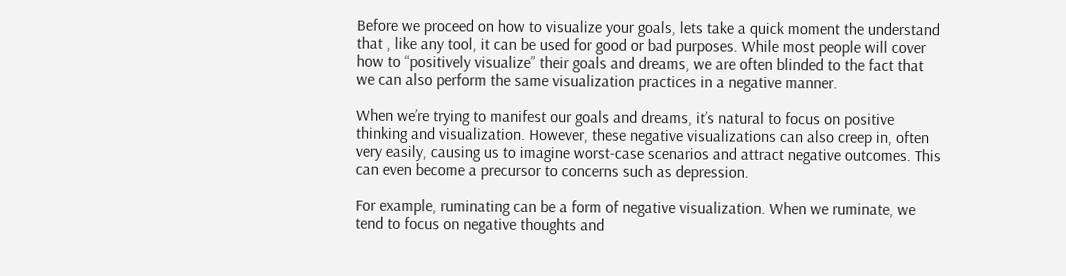Before we proceed on how to visualize your goals, lets take a quick moment the understand that , like any tool, it can be used for good or bad purposes. While most people will cover how to “positively visualize” their goals and dreams, we are often blinded to the fact that we can also perform the same visualization practices in a negative manner.

When we’re trying to manifest our goals and dreams, it’s natural to focus on positive thinking and visualization. However, these negative visualizations can also creep in, often very easily, causing us to imagine worst-case scenarios and attract negative outcomes. This can even become a precursor to concerns such as depression.

For example, ruminating can be a form of negative visualization. When we ruminate, we tend to focus on negative thoughts and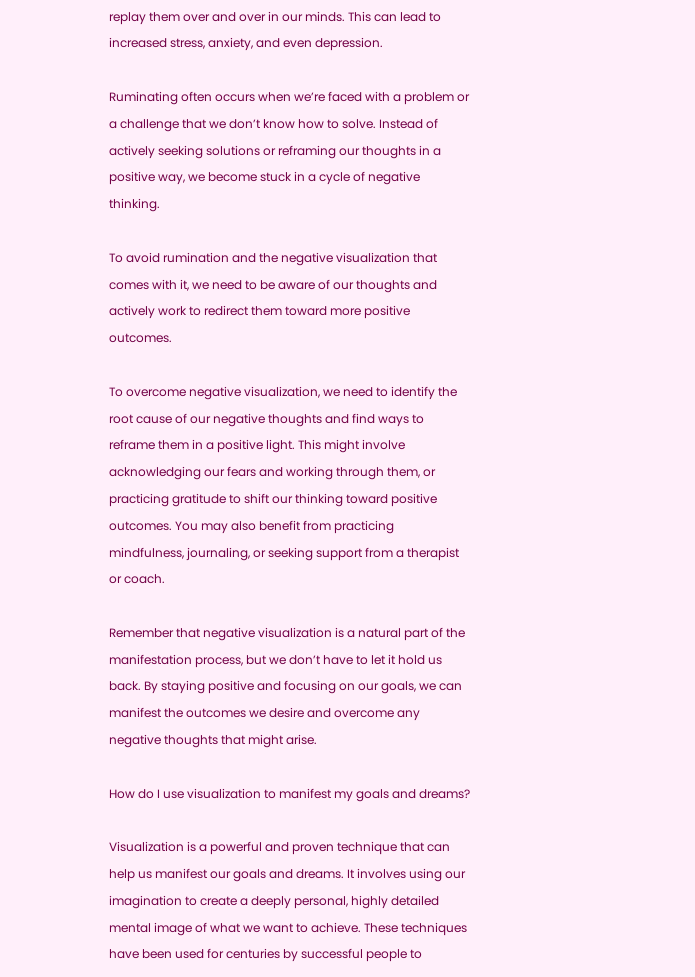replay them over and over in our minds. This can lead to increased stress, anxiety, and even depression.

Ruminating often occurs when we’re faced with a problem or a challenge that we don’t know how to solve. Instead of actively seeking solutions or reframing our thoughts in a positive way, we become stuck in a cycle of negative thinking.

To avoid rumination and the negative visualization that comes with it, we need to be aware of our thoughts and actively work to redirect them toward more positive outcomes.

To overcome negative visualization, we need to identify the root cause of our negative thoughts and find ways to reframe them in a positive light. This might involve acknowledging our fears and working through them, or practicing gratitude to shift our thinking toward positive outcomes. You may also benefit from practicing mindfulness, journaling, or seeking support from a therapist or coach.

Remember that negative visualization is a natural part of the manifestation process, but we don’t have to let it hold us back. By staying positive and focusing on our goals, we can manifest the outcomes we desire and overcome any negative thoughts that might arise.

How do I use visualization to manifest my goals and dreams?

Visualization is a powerful and proven technique that can help us manifest our goals and dreams. It involves using our imagination to create a deeply personal, highly detailed mental image of what we want to achieve. These techniques have been used for centuries by successful people to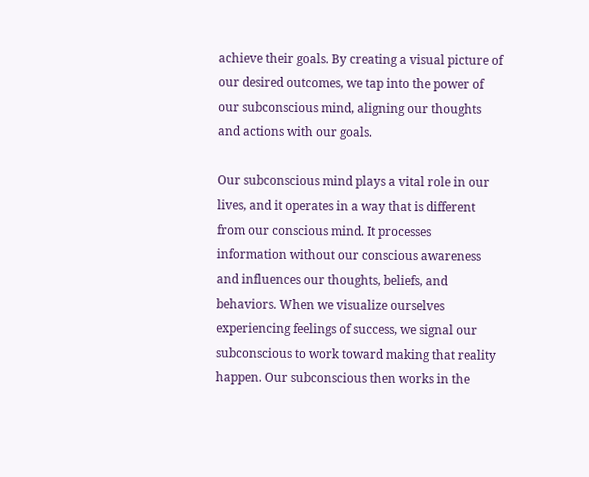achieve their goals. By creating a visual picture of our desired outcomes, we tap into the power of our subconscious mind, aligning our thoughts and actions with our goals.

Our subconscious mind plays a vital role in our lives, and it operates in a way that is different from our conscious mind. It processes information without our conscious awareness and influences our thoughts, beliefs, and behaviors. When we visualize ourselves experiencing feelings of success, we signal our subconscious to work toward making that reality happen. Our subconscious then works in the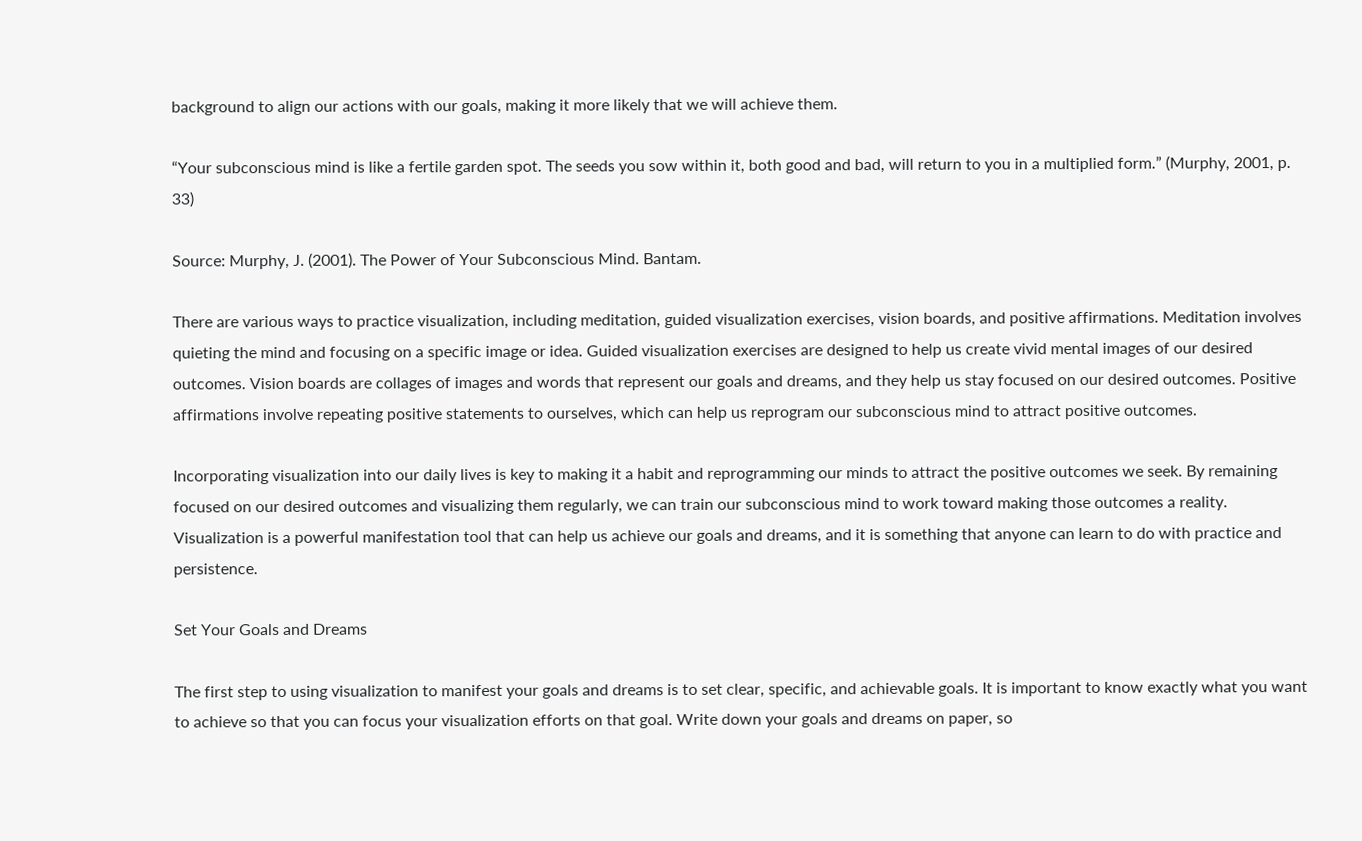background to align our actions with our goals, making it more likely that we will achieve them.

“Your subconscious mind is like a fertile garden spot. The seeds you sow within it, both good and bad, will return to you in a multiplied form.” (Murphy, 2001, p. 33)

Source: Murphy, J. (2001). The Power of Your Subconscious Mind. Bantam.

There are various ways to practice visualization, including meditation, guided visualization exercises, vision boards, and positive affirmations. Meditation involves quieting the mind and focusing on a specific image or idea. Guided visualization exercises are designed to help us create vivid mental images of our desired outcomes. Vision boards are collages of images and words that represent our goals and dreams, and they help us stay focused on our desired outcomes. Positive affirmations involve repeating positive statements to ourselves, which can help us reprogram our subconscious mind to attract positive outcomes.

Incorporating visualization into our daily lives is key to making it a habit and reprogramming our minds to attract the positive outcomes we seek. By remaining focused on our desired outcomes and visualizing them regularly, we can train our subconscious mind to work toward making those outcomes a reality. Visualization is a powerful manifestation tool that can help us achieve our goals and dreams, and it is something that anyone can learn to do with practice and persistence.

Set Your Goals and Dreams

The first step to using visualization to manifest your goals and dreams is to set clear, specific, and achievable goals. It is important to know exactly what you want to achieve so that you can focus your visualization efforts on that goal. Write down your goals and dreams on paper, so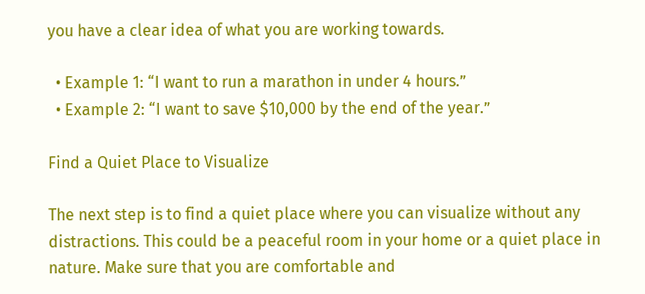you have a clear idea of what you are working towards.

  • Example 1: “I want to run a marathon in under 4 hours.”
  • Example 2: “I want to save $10,000 by the end of the year.”

Find a Quiet Place to Visualize

The next step is to find a quiet place where you can visualize without any distractions. This could be a peaceful room in your home or a quiet place in nature. Make sure that you are comfortable and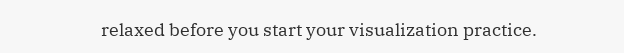relaxed before you start your visualization practice.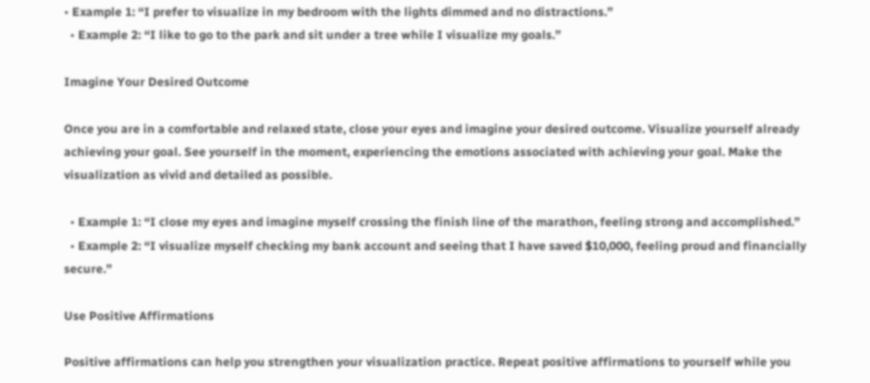• Example 1: “I prefer to visualize in my bedroom with the lights dimmed and no distractions.”
  • Example 2: “I like to go to the park and sit under a tree while I visualize my goals.”

Imagine Your Desired Outcome

Once you are in a comfortable and relaxed state, close your eyes and imagine your desired outcome. Visualize yourself already achieving your goal. See yourself in the moment, experiencing the emotions associated with achieving your goal. Make the visualization as vivid and detailed as possible.

  • Example 1: “I close my eyes and imagine myself crossing the finish line of the marathon, feeling strong and accomplished.”
  • Example 2: “I visualize myself checking my bank account and seeing that I have saved $10,000, feeling proud and financially secure.”

Use Positive Affirmations

Positive affirmations can help you strengthen your visualization practice. Repeat positive affirmations to yourself while you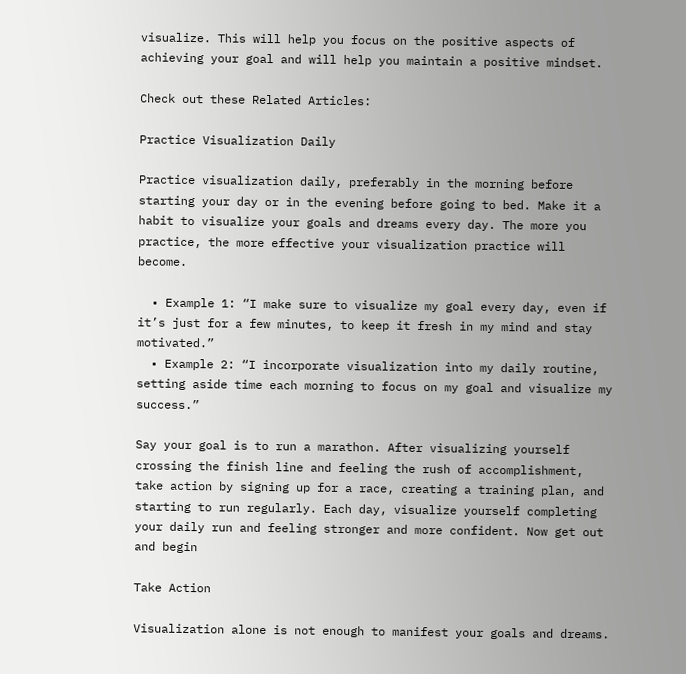visualize. This will help you focus on the positive aspects of achieving your goal and will help you maintain a positive mindset.

Check out these Related Articles:

Practice Visualization Daily

Practice visualization daily, preferably in the morning before starting your day or in the evening before going to bed. Make it a habit to visualize your goals and dreams every day. The more you practice, the more effective your visualization practice will become.

  • Example 1: “I make sure to visualize my goal every day, even if it’s just for a few minutes, to keep it fresh in my mind and stay motivated.”
  • Example 2: “I incorporate visualization into my daily routine, setting aside time each morning to focus on my goal and visualize my success.”

Say your goal is to run a marathon. After visualizing yourself crossing the finish line and feeling the rush of accomplishment, take action by signing up for a race, creating a training plan, and starting to run regularly. Each day, visualize yourself completing your daily run and feeling stronger and more confident. Now get out and begin

Take Action

Visualization alone is not enough to manifest your goals and dreams.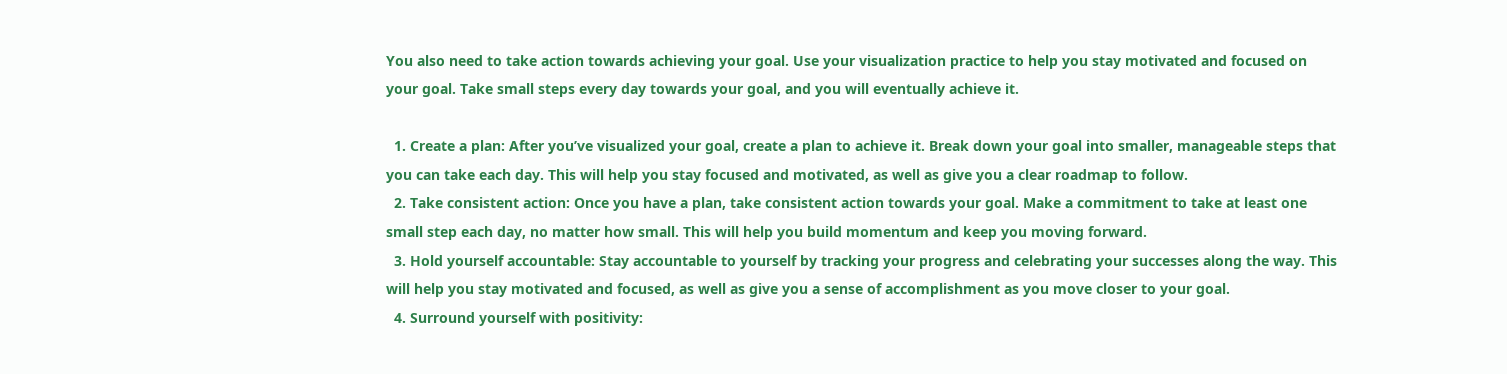You also need to take action towards achieving your goal. Use your visualization practice to help you stay motivated and focused on your goal. Take small steps every day towards your goal, and you will eventually achieve it.

  1. Create a plan: After you’ve visualized your goal, create a plan to achieve it. Break down your goal into smaller, manageable steps that you can take each day. This will help you stay focused and motivated, as well as give you a clear roadmap to follow.
  2. Take consistent action: Once you have a plan, take consistent action towards your goal. Make a commitment to take at least one small step each day, no matter how small. This will help you build momentum and keep you moving forward.
  3. Hold yourself accountable: Stay accountable to yourself by tracking your progress and celebrating your successes along the way. This will help you stay motivated and focused, as well as give you a sense of accomplishment as you move closer to your goal.
  4. Surround yourself with positivity: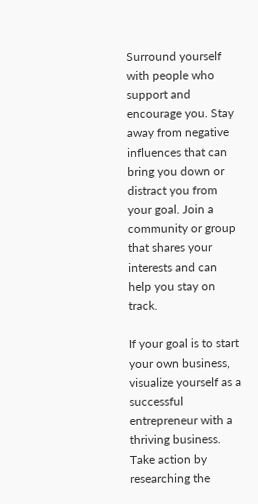Surround yourself with people who support and encourage you. Stay away from negative influences that can bring you down or distract you from your goal. Join a community or group that shares your interests and can help you stay on track.

If your goal is to start your own business, visualize yourself as a successful entrepreneur with a thriving business. Take action by researching the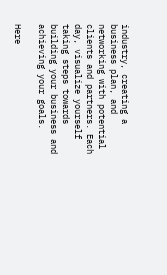industry, creating a business plan, and networking with potential clients and partners. Each day, visualize yourself taking steps towards building your business and achieving your goals.

Here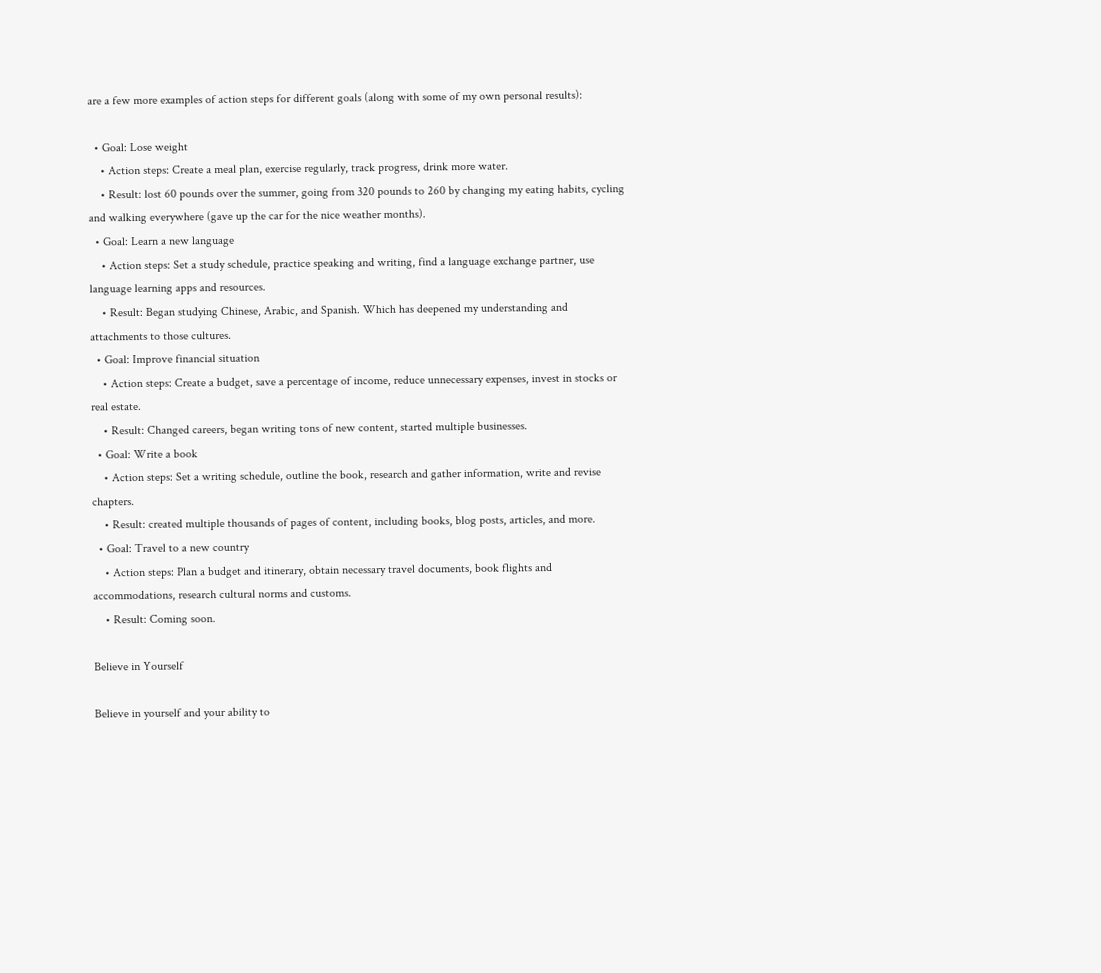are a few more examples of action steps for different goals (along with some of my own personal results):

  • Goal: Lose weight
    • Action steps: Create a meal plan, exercise regularly, track progress, drink more water.
    • Result: lost 60 pounds over the summer, going from 320 pounds to 260 by changing my eating habits, cycling and walking everywhere (gave up the car for the nice weather months).
  • Goal: Learn a new language
    • Action steps: Set a study schedule, practice speaking and writing, find a language exchange partner, use language learning apps and resources.
    • Result: Began studying Chinese, Arabic, and Spanish. Which has deepened my understanding and attachments to those cultures.
  • Goal: Improve financial situation
    • Action steps: Create a budget, save a percentage of income, reduce unnecessary expenses, invest in stocks or real estate.
    • Result: Changed careers, began writing tons of new content, started multiple businesses.
  • Goal: Write a book
    • Action steps: Set a writing schedule, outline the book, research and gather information, write and revise chapters.
    • Result: created multiple thousands of pages of content, including books, blog posts, articles, and more.
  • Goal: Travel to a new country
    • Action steps: Plan a budget and itinerary, obtain necessary travel documents, book flights and accommodations, research cultural norms and customs.
    • Result: Coming soon.

Believe in Yourself

Believe in yourself and your ability to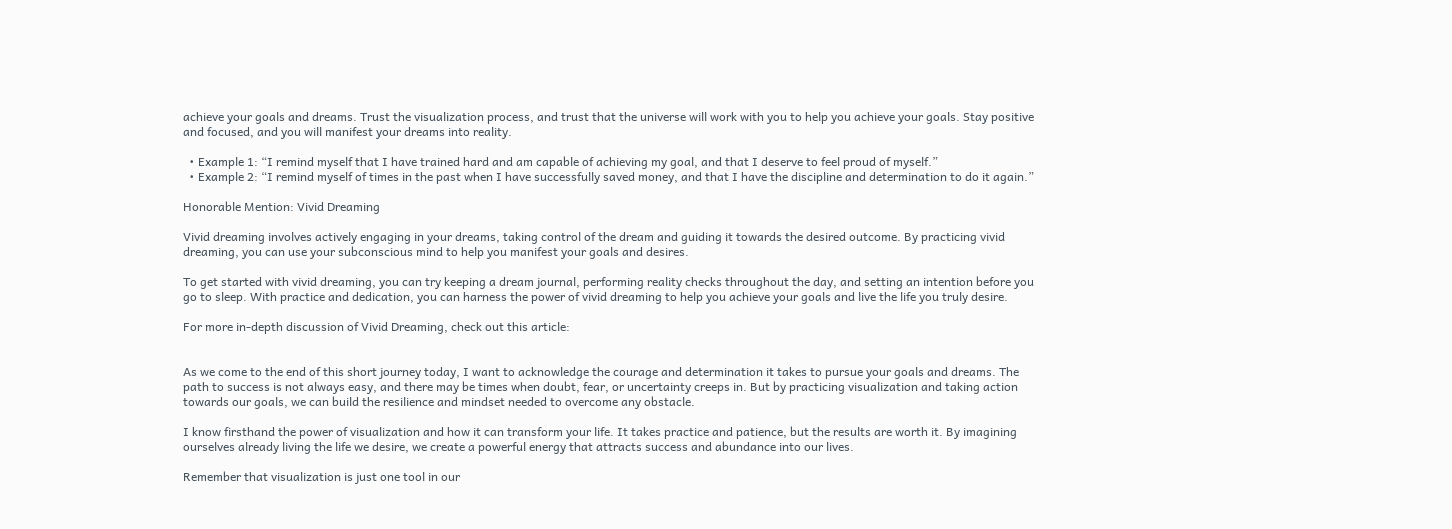achieve your goals and dreams. Trust the visualization process, and trust that the universe will work with you to help you achieve your goals. Stay positive and focused, and you will manifest your dreams into reality.

  • Example 1: “I remind myself that I have trained hard and am capable of achieving my goal, and that I deserve to feel proud of myself.”
  • Example 2: “I remind myself of times in the past when I have successfully saved money, and that I have the discipline and determination to do it again.”

Honorable Mention: Vivid Dreaming

Vivid dreaming involves actively engaging in your dreams, taking control of the dream and guiding it towards the desired outcome. By practicing vivid dreaming, you can use your subconscious mind to help you manifest your goals and desires.

To get started with vivid dreaming, you can try keeping a dream journal, performing reality checks throughout the day, and setting an intention before you go to sleep. With practice and dedication, you can harness the power of vivid dreaming to help you achieve your goals and live the life you truly desire.

For more in-depth discussion of Vivid Dreaming, check out this article:


As we come to the end of this short journey today, I want to acknowledge the courage and determination it takes to pursue your goals and dreams. The path to success is not always easy, and there may be times when doubt, fear, or uncertainty creeps in. But by practicing visualization and taking action towards our goals, we can build the resilience and mindset needed to overcome any obstacle.

I know firsthand the power of visualization and how it can transform your life. It takes practice and patience, but the results are worth it. By imagining ourselves already living the life we desire, we create a powerful energy that attracts success and abundance into our lives.

Remember that visualization is just one tool in our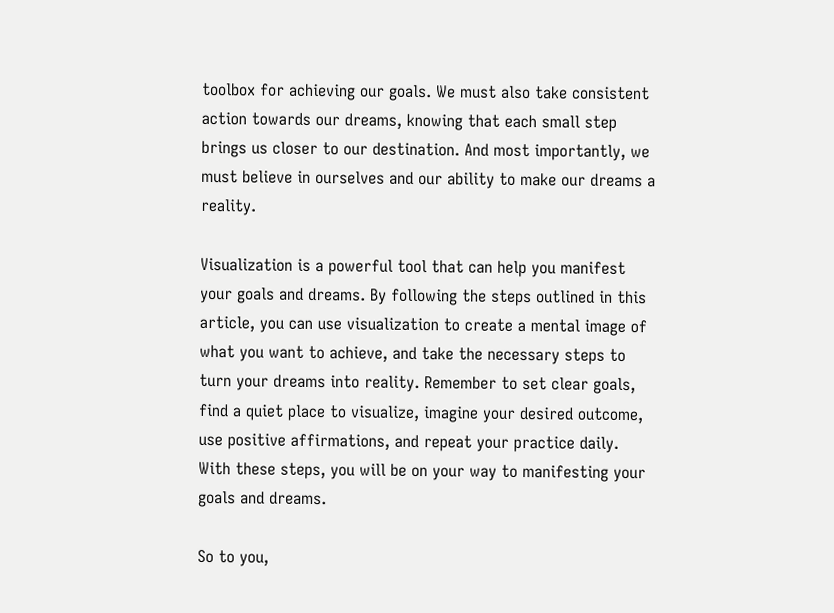toolbox for achieving our goals. We must also take consistent action towards our dreams, knowing that each small step brings us closer to our destination. And most importantly, we must believe in ourselves and our ability to make our dreams a reality.

Visualization is a powerful tool that can help you manifest your goals and dreams. By following the steps outlined in this article, you can use visualization to create a mental image of what you want to achieve, and take the necessary steps to turn your dreams into reality. Remember to set clear goals, find a quiet place to visualize, imagine your desired outcome, use positive affirmations, and repeat your practice daily. With these steps, you will be on your way to manifesting your goals and dreams.

So to you,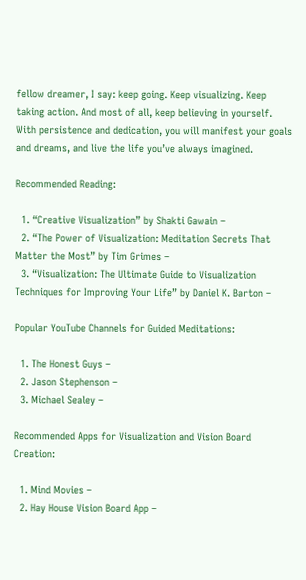fellow dreamer, I say: keep going. Keep visualizing. Keep taking action. And most of all, keep believing in yourself. With persistence and dedication, you will manifest your goals and dreams, and live the life you’ve always imagined.

Recommended Reading:

  1. “Creative Visualization” by Shakti Gawain –
  2. “The Power of Visualization: Meditation Secrets That Matter the Most” by Tim Grimes –
  3. “Visualization: The Ultimate Guide to Visualization Techniques for Improving Your Life” by Daniel K. Barton –

Popular YouTube Channels for Guided Meditations:

  1. The Honest Guys –
  2. Jason Stephenson –
  3. Michael Sealey –

Recommended Apps for Visualization and Vision Board Creation:

  1. Mind Movies –
  2. Hay House Vision Board App –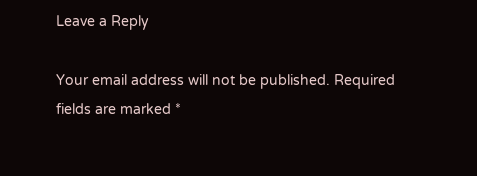Leave a Reply

Your email address will not be published. Required fields are marked *